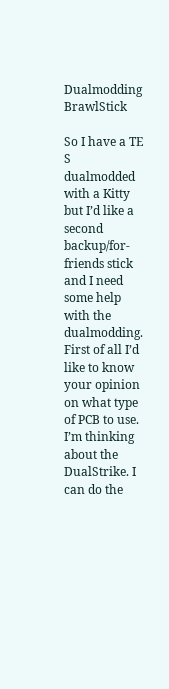Dualmodding BrawlStick

So I have a TE S dualmodded with a Kitty but I’d like a second backup/for-friends stick and I need some help with the dualmodding. First of all I’d like to know your opinion on what type of PCB to use. I’m thinking about the DualStrike. I can do the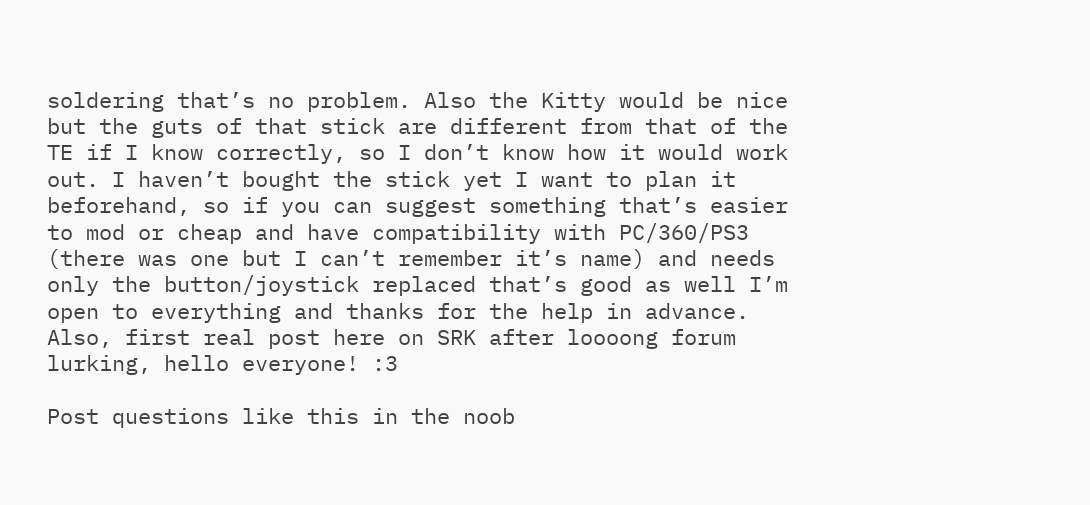soldering that’s no problem. Also the Kitty would be nice but the guts of that stick are different from that of the TE if I know correctly, so I don’t know how it would work out. I haven’t bought the stick yet I want to plan it beforehand, so if you can suggest something that’s easier to mod or cheap and have compatibility with PC/360/PS3 (there was one but I can’t remember it’s name) and needs only the button/joystick replaced that’s good as well I’m open to everything and thanks for the help in advance.
Also, first real post here on SRK after loooong forum lurking, hello everyone! :3

Post questions like this in the noob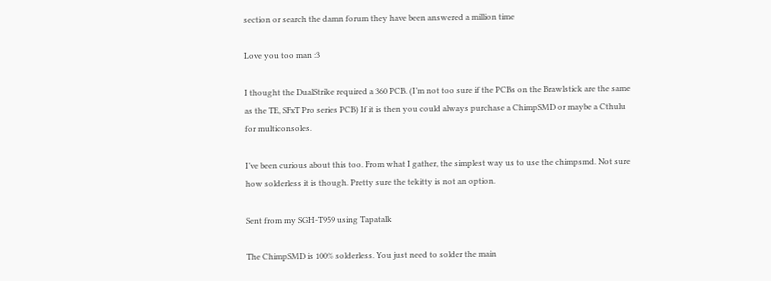section or search the damn forum they have been answered a million time

Love you too man :3

I thought the DualStrike required a 360 PCB. (I’m not too sure if the PCBs on the Brawlstick are the same as the TE, SFxT Pro series PCB) If it is then you could always purchase a ChimpSMD or maybe a Cthulu for multiconsoles.

I’ve been curious about this too. From what I gather, the simplest way us to use the chimpsmd. Not sure how solderless it is though. Pretty sure the tekitty is not an option.

Sent from my SGH-T959 using Tapatalk

The ChimpSMD is 100% solderless. You just need to solder the main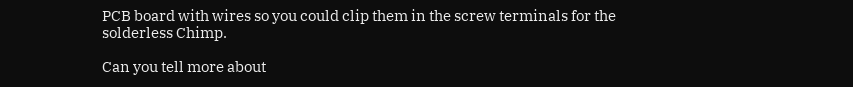PCB board with wires so you could clip them in the screw terminals for the solderless Chimp.

Can you tell more about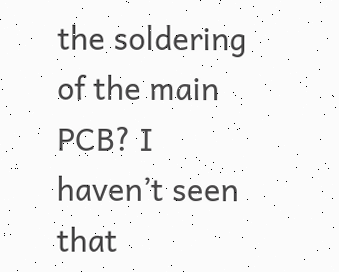the soldering of the main PCB? I haven’t seen that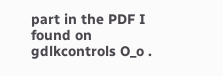part in the PDF I found on gdlkcontrols O_o .